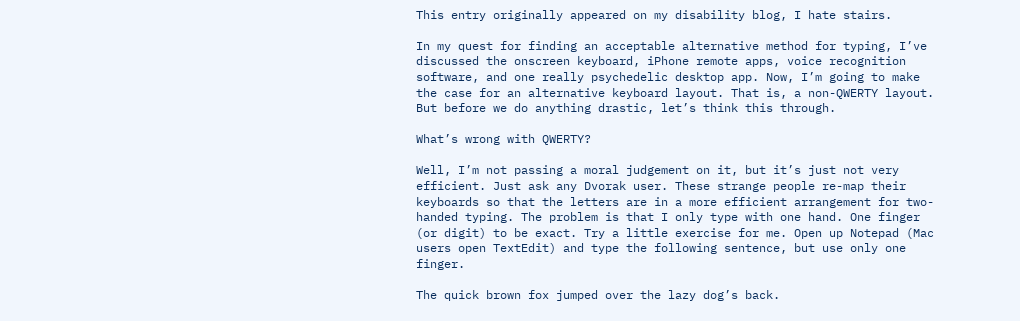This entry originally appeared on my disability blog, I hate stairs.

In my quest for finding an acceptable alternative method for typing, I’ve discussed the onscreen keyboard, iPhone remote apps, voice recognition software, and one really psychedelic desktop app. Now, I’m going to make the case for an alternative keyboard layout. That is, a non-QWERTY layout. But before we do anything drastic, let’s think this through.

What’s wrong with QWERTY?

Well, I’m not passing a moral judgement on it, but it’s just not very efficient. Just ask any Dvorak user. These strange people re-map their keyboards so that the letters are in a more efficient arrangement for two-handed typing. The problem is that I only type with one hand. One finger (or digit) to be exact. Try a little exercise for me. Open up Notepad (Mac users open TextEdit) and type the following sentence, but use only one finger.

The quick brown fox jumped over the lazy dog’s back.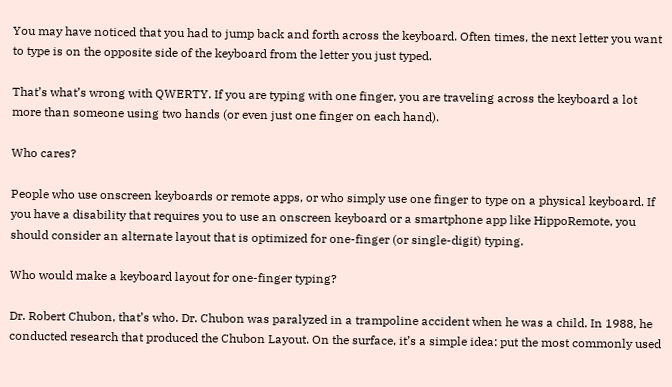You may have noticed that you had to jump back and forth across the keyboard. Often times, the next letter you want to type is on the opposite side of the keyboard from the letter you just typed.

That’s what’s wrong with QWERTY. If you are typing with one finger, you are traveling across the keyboard a lot more than someone using two hands (or even just one finger on each hand).

Who cares?

People who use onscreen keyboards or remote apps, or who simply use one finger to type on a physical keyboard. If you have a disability that requires you to use an onscreen keyboard or a smartphone app like HippoRemote, you should consider an alternate layout that is optimized for one-finger (or single-digit) typing.

Who would make a keyboard layout for one-finger typing?

Dr. Robert Chubon, that’s who. Dr. Chubon was paralyzed in a trampoline accident when he was a child. In 1988, he conducted research that produced the Chubon Layout. On the surface, it’s a simple idea: put the most commonly used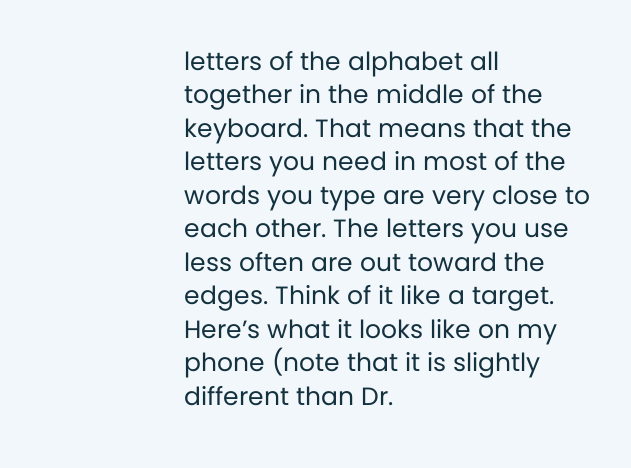letters of the alphabet all together in the middle of the keyboard. That means that the letters you need in most of the words you type are very close to each other. The letters you use less often are out toward the edges. Think of it like a target. Here’s what it looks like on my phone (note that it is slightly different than Dr.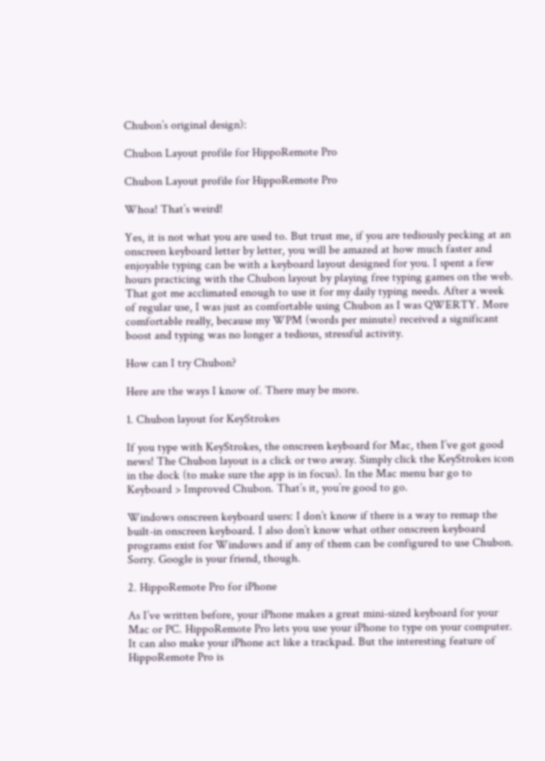Chubon’s original design):

Chubon Layout profile for HippoRemote Pro

Chubon Layout profile for HippoRemote Pro

Whoa! That’s weird!

Yes, it is not what you are used to. But trust me, if you are tediously pecking at an onscreen keyboard letter by letter, you will be amazed at how much faster and enjoyable typing can be with a keyboard layout designed for you. I spent a few hours practicing with the Chubon layout by playing free typing games on the web. That got me acclimated enough to use it for my daily typing needs. After a week of regular use, I was just as comfortable using Chubon as I was QWERTY. More comfortable really, because my WPM (words per minute) received a significant boost and typing was no longer a tedious, stressful activity.

How can I try Chubon?

Here are the ways I know of. There may be more.

1. Chubon layout for KeyStrokes

If you type with KeyStrokes, the onscreen keyboard for Mac, then I’ve got good news! The Chubon layout is a click or two away. Simply click the KeyStrokes icon in the dock (to make sure the app is in focus). In the Mac menu bar go to Keyboard > Improved Chubon. That’s it, you’re good to go.

Windows onscreen keyboard users: I don’t know if there is a way to remap the built-in onscreen keyboard. I also don’t know what other onscreen keyboard programs exist for Windows and if any of them can be configured to use Chubon. Sorry. Google is your friend, though.

2. HippoRemote Pro for iPhone

As I’ve written before, your iPhone makes a great mini-sized keyboard for your Mac or PC. HippoRemote Pro lets you use your iPhone to type on your computer. It can also make your iPhone act like a trackpad. But the interesting feature of HippoRemote Pro is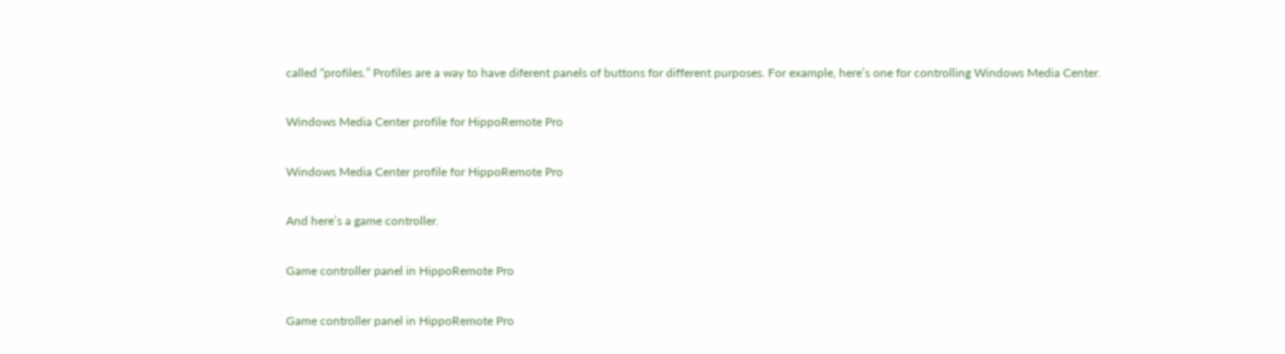called “profiles.” Profiles are a way to have diferent panels of buttons for different purposes. For example, here’s one for controlling Windows Media Center.

Windows Media Center profile for HippoRemote Pro

Windows Media Center profile for HippoRemote Pro

And here’s a game controller.

Game controller panel in HippoRemote Pro

Game controller panel in HippoRemote Pro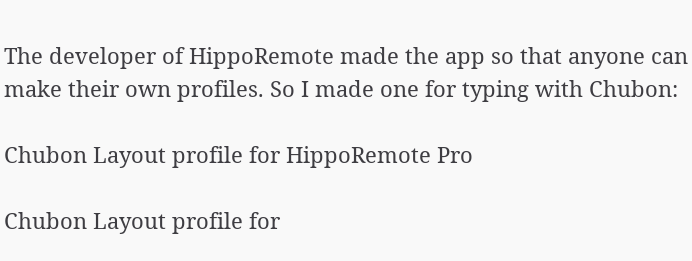The developer of HippoRemote made the app so that anyone can make their own profiles. So I made one for typing with Chubon:

Chubon Layout profile for HippoRemote Pro

Chubon Layout profile for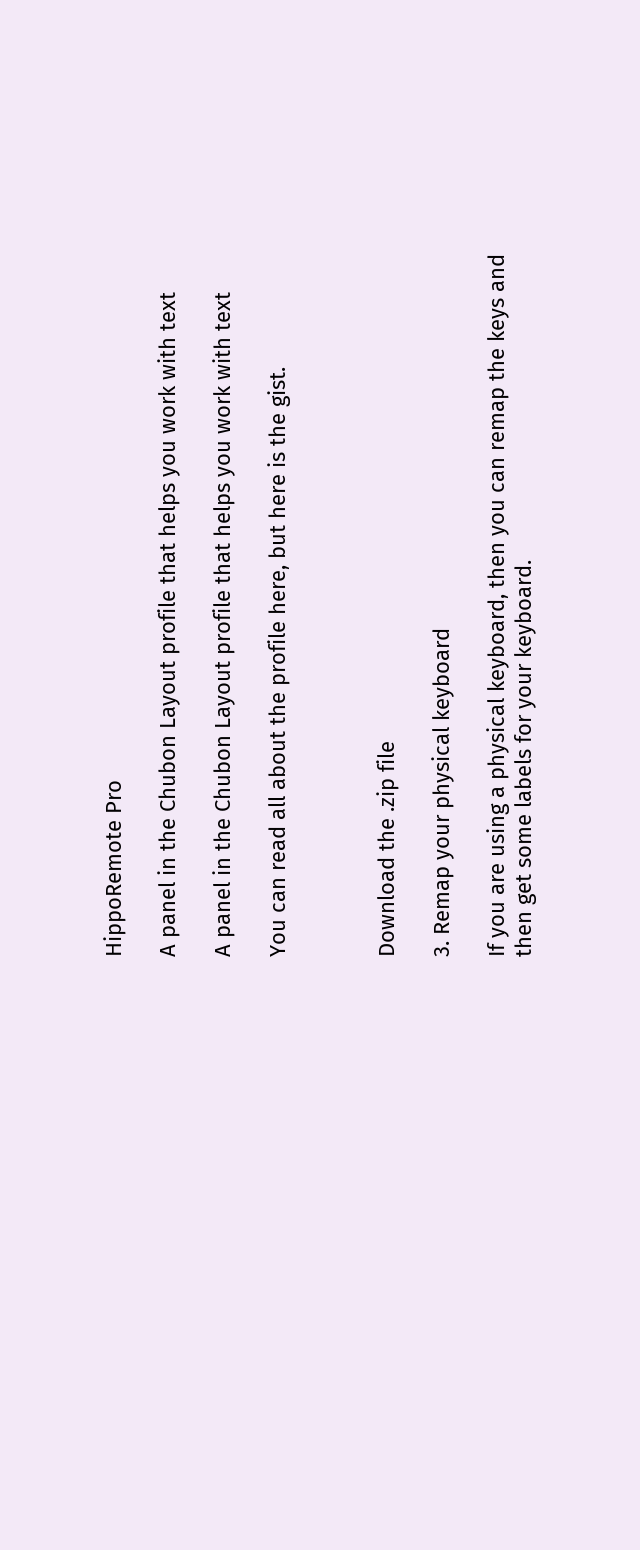HippoRemote Pro

A panel in the Chubon Layout profile that helps you work with text

A panel in the Chubon Layout profile that helps you work with text

You can read all about the profile here, but here is the gist.



Download the .zip file

3. Remap your physical keyboard

If you are using a physical keyboard, then you can remap the keys and then get some labels for your keyboard.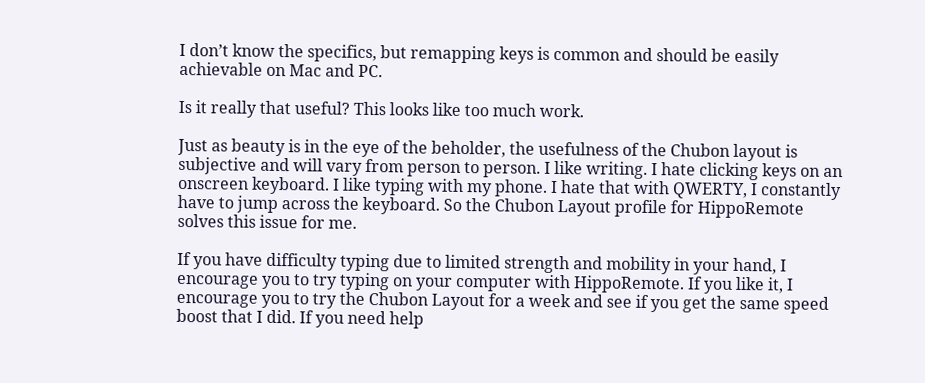I don’t know the specifics, but remapping keys is common and should be easily achievable on Mac and PC.

Is it really that useful? This looks like too much work.

Just as beauty is in the eye of the beholder, the usefulness of the Chubon layout is subjective and will vary from person to person. I like writing. I hate clicking keys on an onscreen keyboard. I like typing with my phone. I hate that with QWERTY, I constantly have to jump across the keyboard. So the Chubon Layout profile for HippoRemote solves this issue for me.

If you have difficulty typing due to limited strength and mobility in your hand, I encourage you to try typing on your computer with HippoRemote. If you like it, I encourage you to try the Chubon Layout for a week and see if you get the same speed boost that I did. If you need help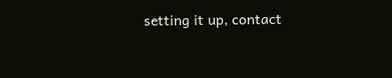setting it up, contact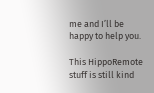me and I’ll be happy to help you.

This HippoRemote stuff is still kind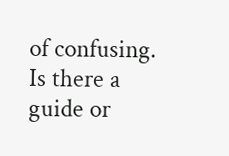of confusing. Is there a guide or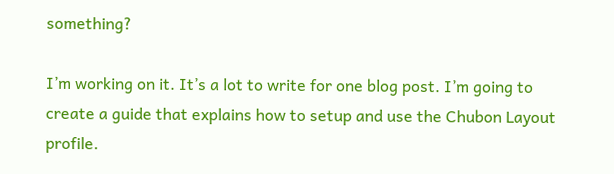something?

I’m working on it. It’s a lot to write for one blog post. I’m going to create a guide that explains how to setup and use the Chubon Layout profile.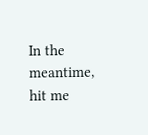In the meantime, hit me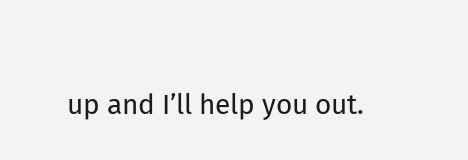up and I’ll help you out.